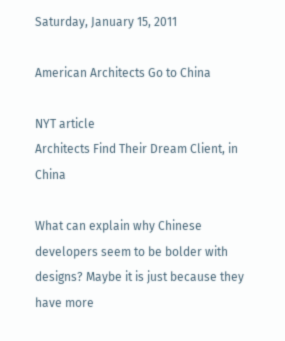Saturday, January 15, 2011

American Architects Go to China

NYT article
Architects Find Their Dream Client, in China

What can explain why Chinese developers seem to be bolder with designs? Maybe it is just because they have more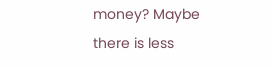money? Maybe there is less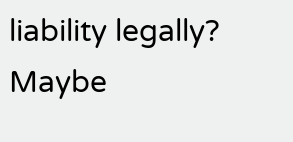liability legally? Maybe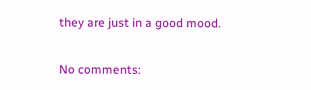they are just in a good mood.

No comments: